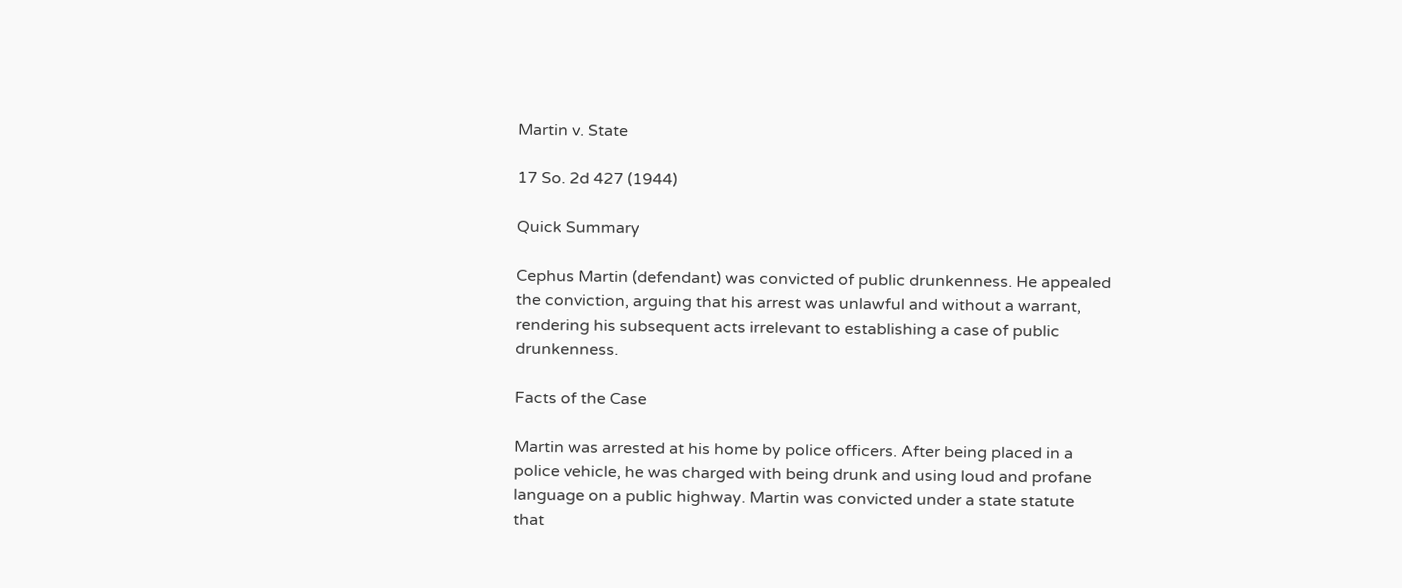Martin v. State

17 So. 2d 427 (1944)

Quick Summary

Cephus Martin (defendant) was convicted of public drunkenness. He appealed the conviction, arguing that his arrest was unlawful and without a warrant, rendering his subsequent acts irrelevant to establishing a case of public drunkenness.

Facts of the Case

Martin was arrested at his home by police officers. After being placed in a police vehicle, he was charged with being drunk and using loud and profane language on a public highway. Martin was convicted under a state statute that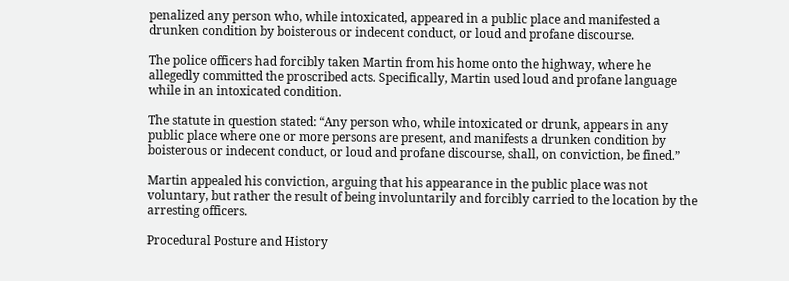penalized any person who, while intoxicated, appeared in a public place and manifested a drunken condition by boisterous or indecent conduct, or loud and profane discourse.

The police officers had forcibly taken Martin from his home onto the highway, where he allegedly committed the proscribed acts. Specifically, Martin used loud and profane language while in an intoxicated condition.

The statute in question stated: “Any person who, while intoxicated or drunk, appears in any public place where one or more persons are present, and manifests a drunken condition by boisterous or indecent conduct, or loud and profane discourse, shall, on conviction, be fined.”

Martin appealed his conviction, arguing that his appearance in the public place was not voluntary, but rather the result of being involuntarily and forcibly carried to the location by the arresting officers.

Procedural Posture and History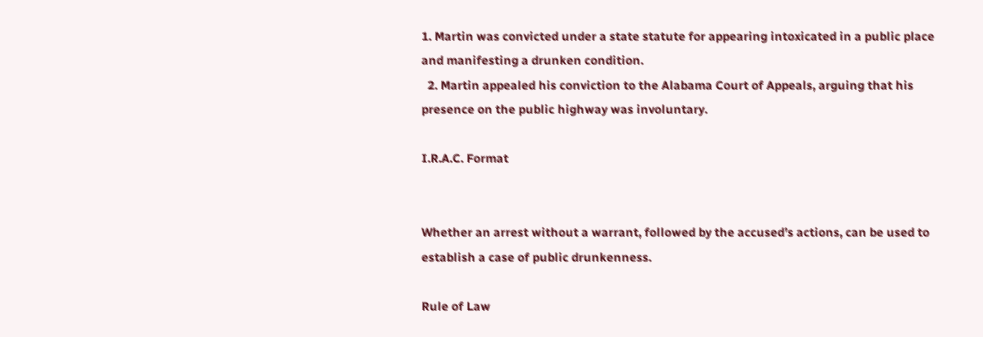1. Martin was convicted under a state statute for appearing intoxicated in a public place and manifesting a drunken condition.
  2. Martin appealed his conviction to the Alabama Court of Appeals, arguing that his presence on the public highway was involuntary.

I.R.A.C. Format


Whether an arrest without a warrant, followed by the accused’s actions, can be used to establish a case of public drunkenness.

Rule of Law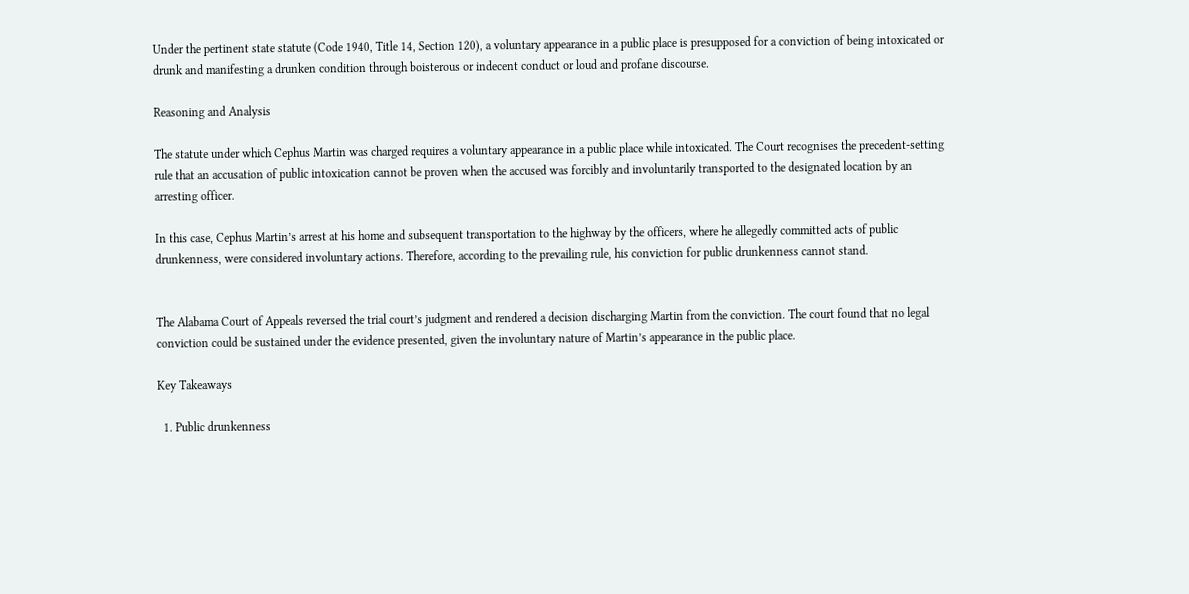Under the pertinent state statute (Code 1940, Title 14, Section 120), a voluntary appearance in a public place is presupposed for a conviction of being intoxicated or drunk and manifesting a drunken condition through boisterous or indecent conduct or loud and profane discourse.

Reasoning and Analysis

The statute under which Cephus Martin was charged requires a voluntary appearance in a public place while intoxicated. The Court recognises the precedent-setting rule that an accusation of public intoxication cannot be proven when the accused was forcibly and involuntarily transported to the designated location by an arresting officer.

In this case, Cephus Martin’s arrest at his home and subsequent transportation to the highway by the officers, where he allegedly committed acts of public drunkenness, were considered involuntary actions. Therefore, according to the prevailing rule, his conviction for public drunkenness cannot stand.


The Alabama Court of Appeals reversed the trial court’s judgment and rendered a decision discharging Martin from the conviction. The court found that no legal conviction could be sustained under the evidence presented, given the involuntary nature of Martin’s appearance in the public place.

Key Takeaways

  1. Public drunkenness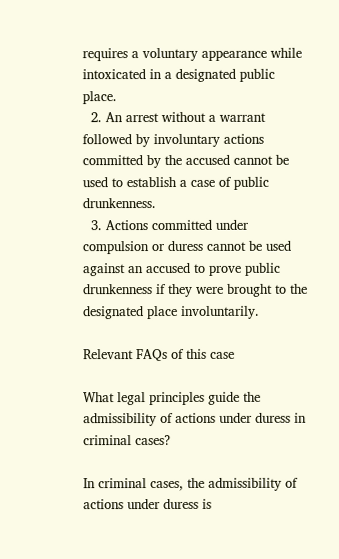requires a voluntary appearance while intoxicated in a designated public place.
  2. An arrest without a warrant followed by involuntary actions committed by the accused cannot be used to establish a case of public drunkenness.
  3. Actions committed under compulsion or duress cannot be used against an accused to prove public drunkenness if they were brought to the designated place involuntarily.

Relevant FAQs of this case

What legal principles guide the admissibility of actions under duress in criminal cases?

In criminal cases, the admissibility of actions under duress is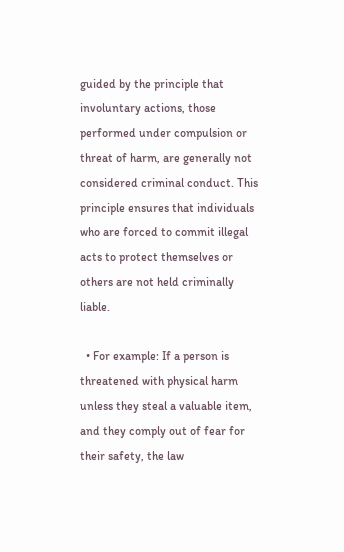guided by the principle that involuntary actions, those performed under compulsion or threat of harm, are generally not considered criminal conduct. This principle ensures that individuals who are forced to commit illegal acts to protect themselves or others are not held criminally liable.

  • For example: If a person is threatened with physical harm unless they steal a valuable item, and they comply out of fear for their safety, the law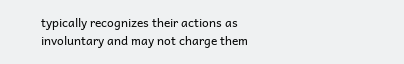typically recognizes their actions as involuntary and may not charge them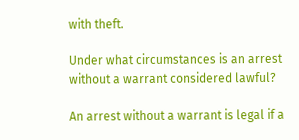with theft.

Under what circumstances is an arrest without a warrant considered lawful?

An arrest without a warrant is legal if a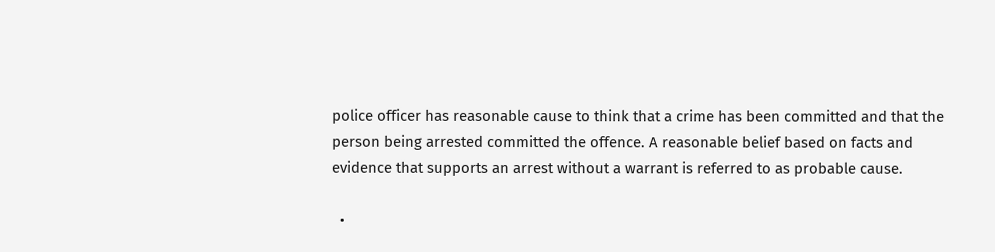police officer has reasonable cause to think that a crime has been committed and that the person being arrested committed the offence. A reasonable belief based on facts and evidence that supports an arrest without a warrant is referred to as probable cause.

  •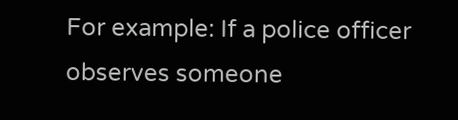For example: If a police officer observes someone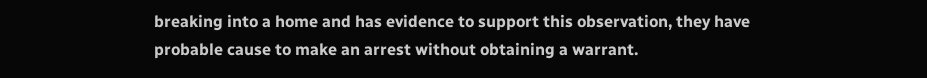breaking into a home and has evidence to support this observation, they have probable cause to make an arrest without obtaining a warrant.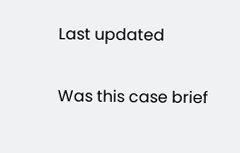Last updated

Was this case brief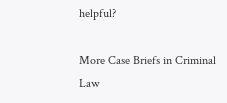helpful?

More Case Briefs in Criminal Law